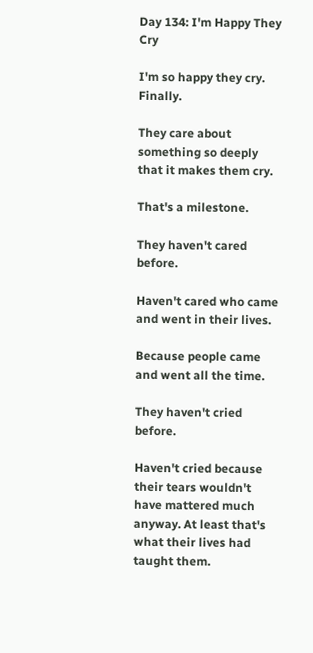Day 134: I'm Happy They Cry

I'm so happy they cry. Finally.

They care about something so deeply that it makes them cry.

That's a milestone.

They haven't cared before.

Haven't cared who came and went in their lives.

Because people came and went all the time.

They haven't cried before.

Haven't cried because their tears wouldn't have mattered much anyway. At least that's what their lives had taught them.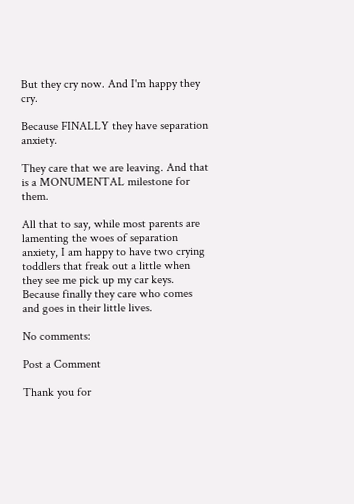But they cry now. And I'm happy they cry.

Because FINALLY they have separation anxiety.

They care that we are leaving. And that is a MONUMENTAL milestone for them.

All that to say, while most parents are lamenting the woes of separation anxiety, I am happy to have two crying toddlers that freak out a little when they see me pick up my car keys. Because finally they care who comes and goes in their little lives.

No comments:

Post a Comment

Thank you for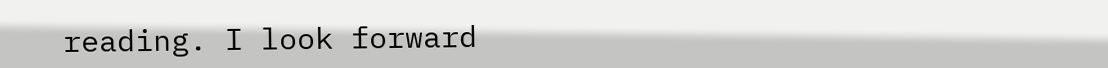reading. I look forward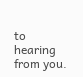to hearing from you.